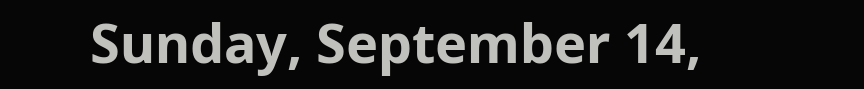Sunday, September 14,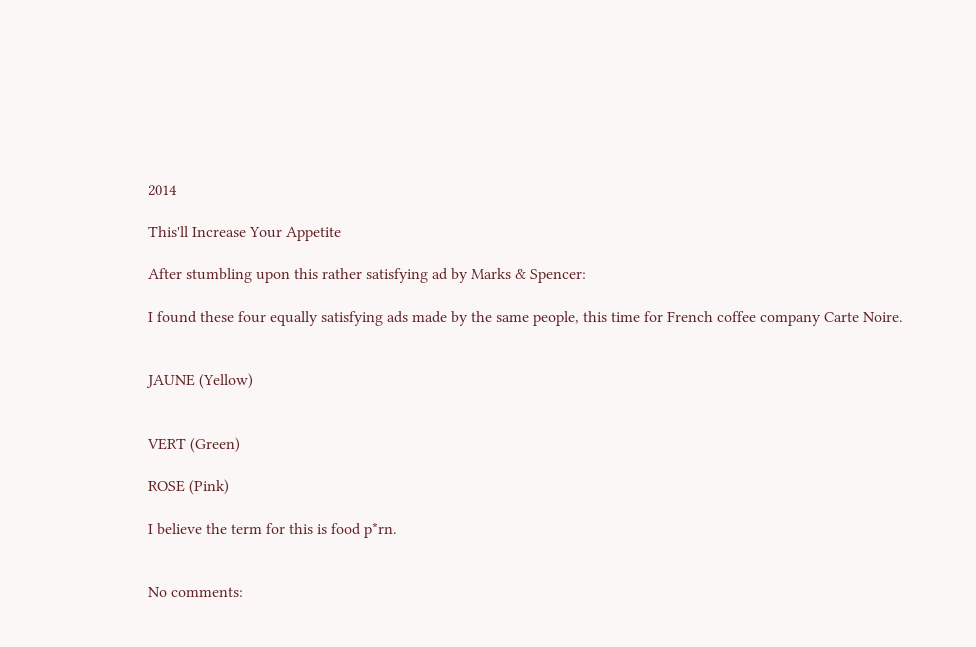2014

This'll Increase Your Appetite

After stumbling upon this rather satisfying ad by Marks & Spencer:

I found these four equally satisfying ads made by the same people, this time for French coffee company Carte Noire.


JAUNE (Yellow)


VERT (Green)

ROSE (Pink)

I believe the term for this is food p*rn.


No comments: